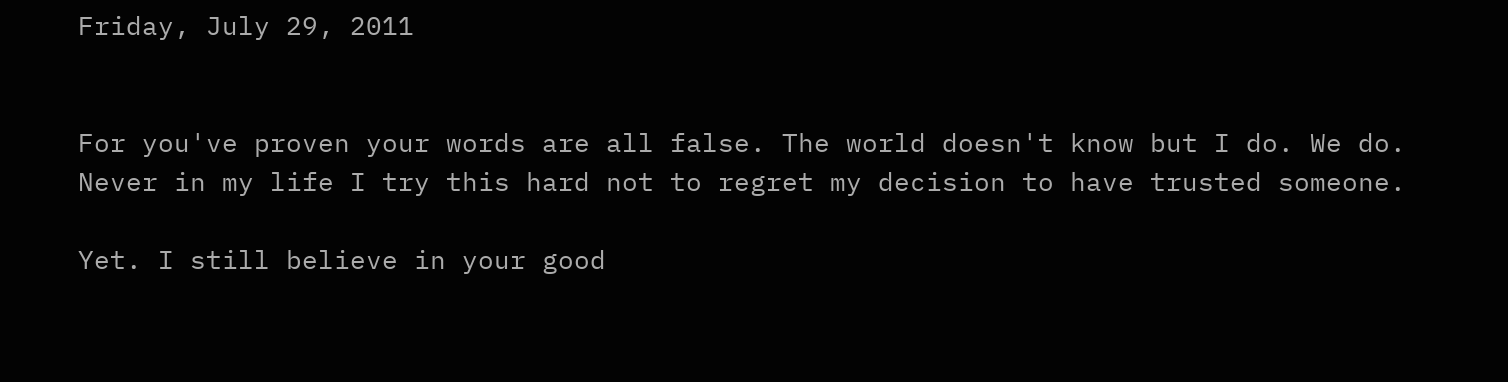Friday, July 29, 2011


For you've proven your words are all false. The world doesn't know but I do. We do. Never in my life I try this hard not to regret my decision to have trusted someone.

Yet. I still believe in your good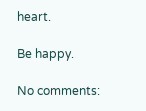heart.

Be happy.

No comments: